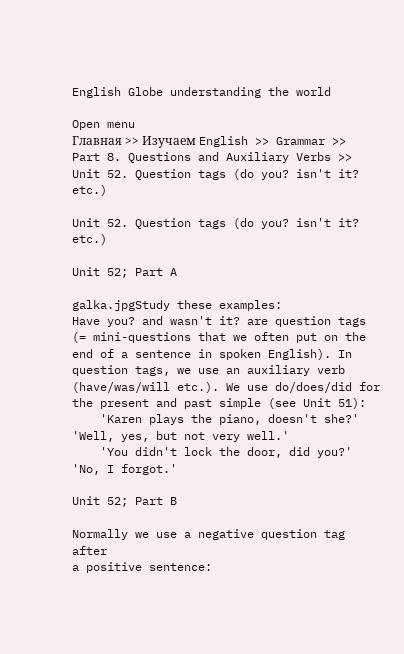English Globe understanding the world

Open menu
Главная >> Изучаем English >> Grammar >> Part 8. Questions and Auxiliary Verbs >> Unit 52. Question tags (do you? isn't it? etc.)

Unit 52. Question tags (do you? isn't it? etc.)

Unit 52; Part A

galka.jpgStudy these examples:
Have you? and wasn't it? are question tags (= mini-questions that we often put on the end of a sentence in spoken English). In question tags, we use an auxiliary verb (have/was/will etc.). We use do/does/did for the present and past simple (see Unit 51):
    'Karen plays the piano, doesn't she?'    'Well, yes, but not very well.'
    'You didn't lock the door, did you?'    'No, I forgot.'

Unit 52; Part B

Normally we use a negative question tag after
a positive sentence: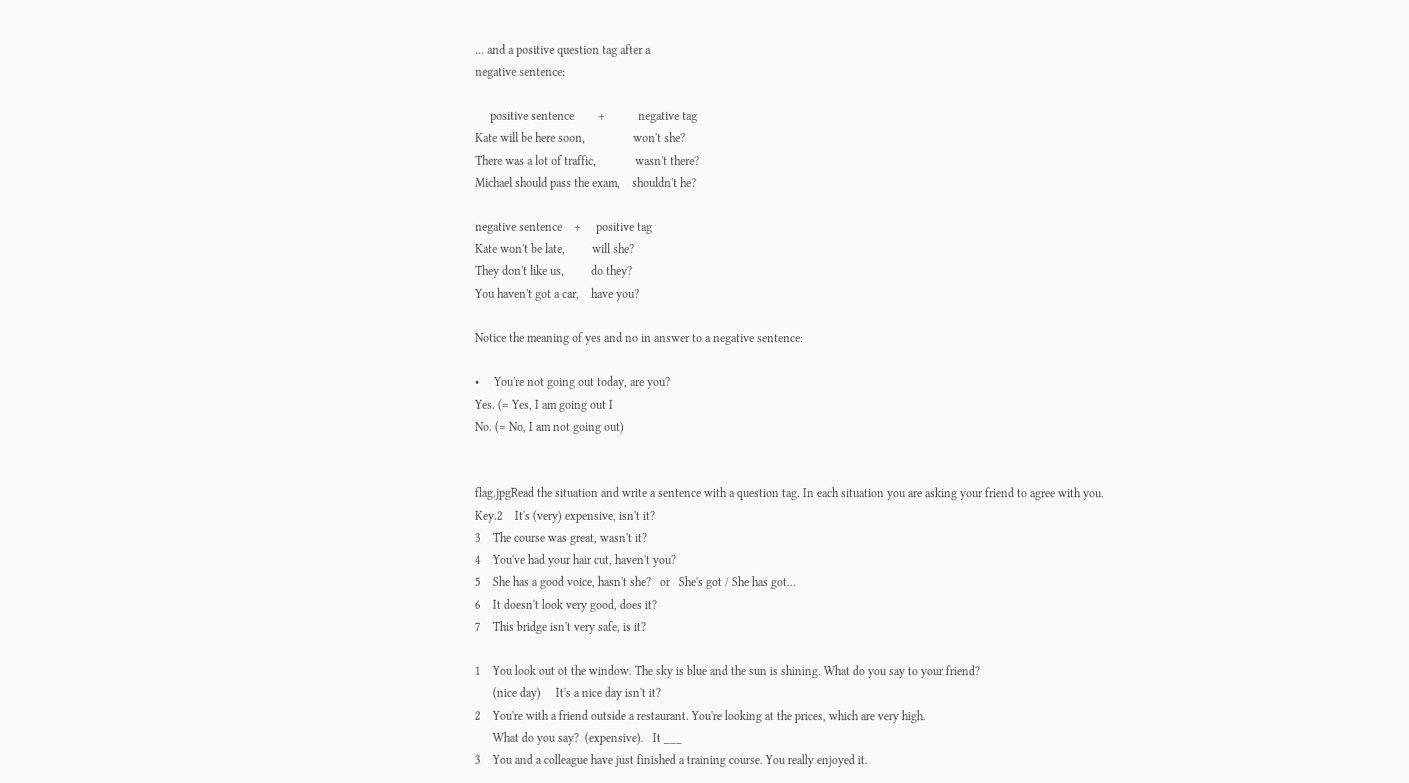... and a positive question tag after a
negative sentence:

     positive sentence        +           negative tag
Kate will be here soon,                won't she?
There was a lot of traffic,             wasn't there?
Michael should pass the exam,    shouldn't he?

negative sentence    +     positive tag
Kate won't be late,         will she?
They don't like us,         do they?
You haven't got a car,    have you?

Notice the meaning of yes and no in answer to a negative sentence:

•     You're not going out today, are you?
Yes. (= Yes, I am going out I
No. (= No, I am not going out)


flag.jpgRead the situation and write a sentence with a question tag. In each situation you are asking your friend to agree with you.
Key.2    It's (very) expensive, isn't it?
3    The course was great, wasn't it?
4    You've had your hair cut, haven't you?
5    She has a good voice, hasn't she?   or   She's got / She has got...
6    It doesn't look very good, does it?
7    This bridge isn't very safe, is it?

1    You look out ot the window. The sky is blue and the sun is shining. What do you say to your friend?
      (nice day)     It's a nice day isn't it?
2    You're with a friend outside a restaurant. You're looking at the prices, which are very high.
      What do you say?  (expensive).   It ___
3    You and a colleague have just finished a training course. You really enjoyed it.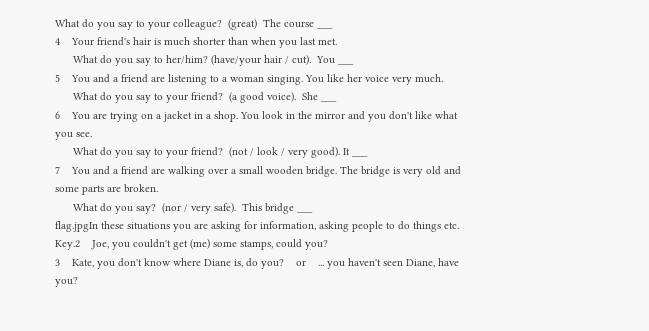What do you say to your colleague?  (great)  The course ___
4    Your friend's hair is much shorter than when you last met.
      What do you say to her/him? (have/your hair / cut).  You ___
5    You and a friend are listening to a woman singing. You like her voice very much.
      What do you say to your friend?  (a good voice).  She ___
6    You are trying on a jacket in a shop. You look in the mirror and you don't like what you see.
      What do you say to your friend?  (not / look / very good). It ___
7    You and a friend are walking over a small wooden bridge. The bridge is very old and some parts are broken.
      What do you say?  (nor / very safe).  This bridge ___
flag.jpgIn these situations you are asking for information, asking people to do things etc.
Key.2    Joe, you couldn't get (me) some stamps, could you?
3    Kate, you don't know where Diane is, do you?    or    ... you haven't seen Diane, have you?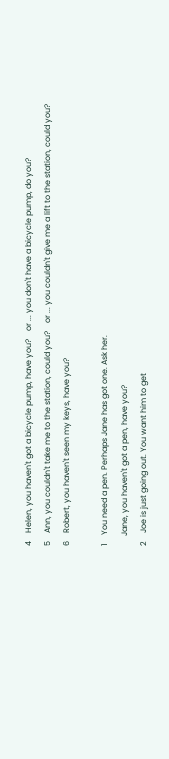4    Helen, you haven't got a bicycle pump, have you?    or ... you don't have a bicycle pump, do you?
5    Ann, you couldn't take me to the station, could you?    or ... you couldn't give me a lift to the station, could you?
6    Robert, you haven't seen my keys, have you?

1    You need a pen. Perhaps Jane has got one. Ask her.
     Jane, you haven't got a pen, have you?
2    Joe is just going out. You want him to get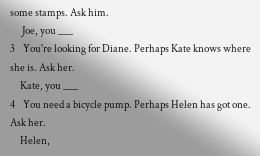some stamps. Ask him.
      Joe, you ___
3    You're looking for Diane. Perhaps Kate knows where she is. Ask her.
     Kate, you ___
4    You need a bicycle pump. Perhaps Helen has got one. Ask her.
     Helen,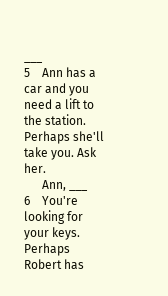___
5    Ann has a car and you need a lift to the station. Perhaps she'll take you. Ask her.
      Ann, ___
6    You're looking for your keys. Perhaps Robert has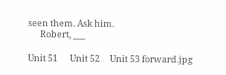seen them. Ask him.
      Robert, ___

Unit 51      Unit 52     Unit 53 forward.jpg